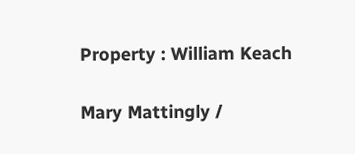Property : William Keach

Mary Mattingly /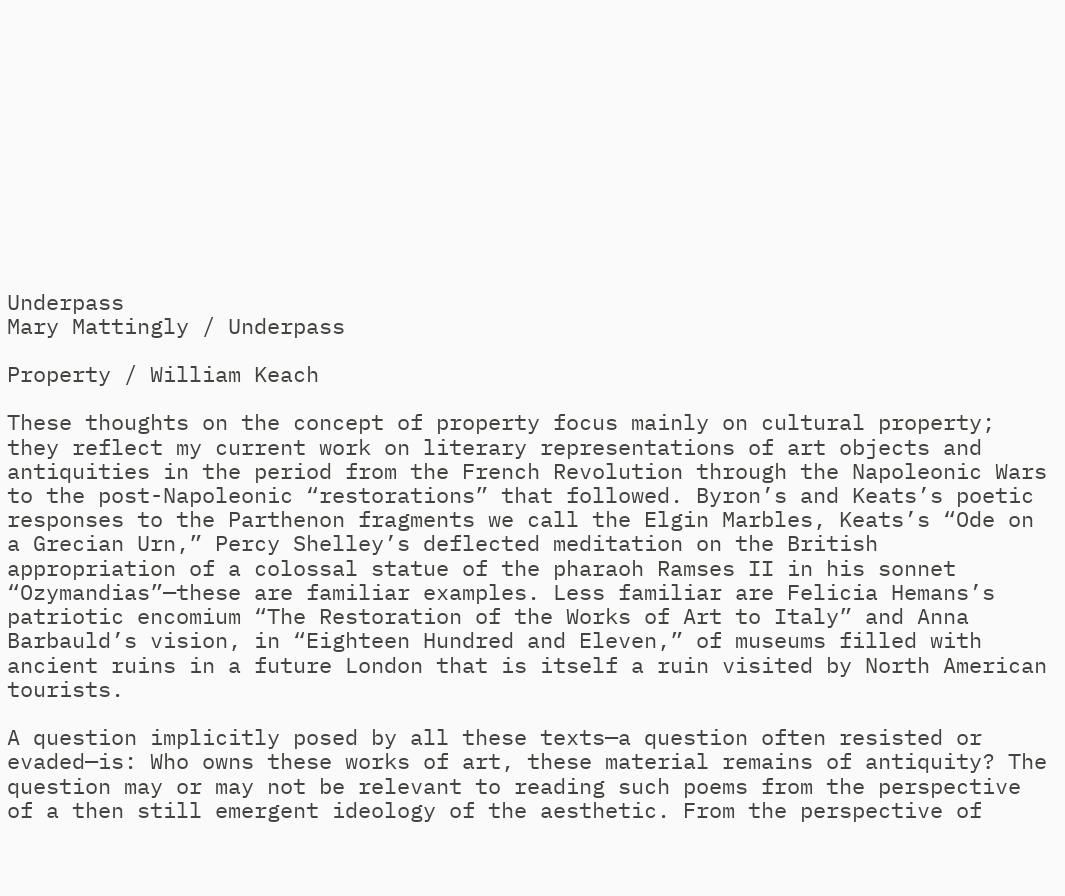Underpass
Mary Mattingly / Underpass

Property / William Keach

These thoughts on the concept of property focus mainly on cultural property; they reflect my current work on literary representations of art objects and antiquities in the period from the French Revolution through the Napoleonic Wars to the post-Napoleonic “restorations” that followed. Byron’s and Keats’s poetic responses to the Parthenon fragments we call the Elgin Marbles, Keats’s “Ode on a Grecian Urn,” Percy Shelley’s deflected meditation on the British appropriation of a colossal statue of the pharaoh Ramses II in his sonnet “Ozymandias”—these are familiar examples. Less familiar are Felicia Hemans’s patriotic encomium “The Restoration of the Works of Art to Italy” and Anna Barbauld’s vision, in “Eighteen Hundred and Eleven,” of museums filled with ancient ruins in a future London that is itself a ruin visited by North American tourists.

A question implicitly posed by all these texts—a question often resisted or evaded—is: Who owns these works of art, these material remains of antiquity? The question may or may not be relevant to reading such poems from the perspective of a then still emergent ideology of the aesthetic. From the perspective of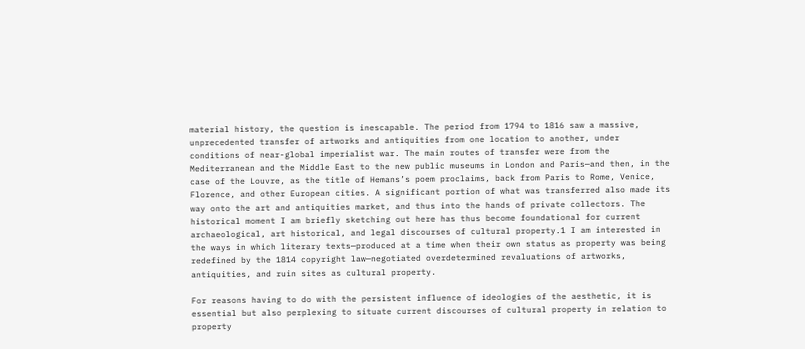material history, the question is inescapable. The period from 1794 to 1816 saw a massive, unprecedented transfer of artworks and antiquities from one location to another, under conditions of near-global imperialist war. The main routes of transfer were from the Mediterranean and the Middle East to the new public museums in London and Paris—and then, in the case of the Louvre, as the title of Hemans’s poem proclaims, back from Paris to Rome, Venice, Florence, and other European cities. A significant portion of what was transferred also made its way onto the art and antiquities market, and thus into the hands of private collectors. The historical moment I am briefly sketching out here has thus become foundational for current archaeological, art historical, and legal discourses of cultural property.1 I am interested in the ways in which literary texts—produced at a time when their own status as property was being redefined by the 1814 copyright law—negotiated overdetermined revaluations of artworks, antiquities, and ruin sites as cultural property.

For reasons having to do with the persistent influence of ideologies of the aesthetic, it is essential but also perplexing to situate current discourses of cultural property in relation to property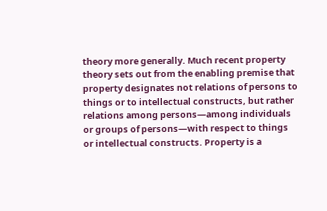theory more generally. Much recent property theory sets out from the enabling premise that property designates not relations of persons to things or to intellectual constructs, but rather relations among persons—among individuals or groups of persons—with respect to things or intellectual constructs. Property is a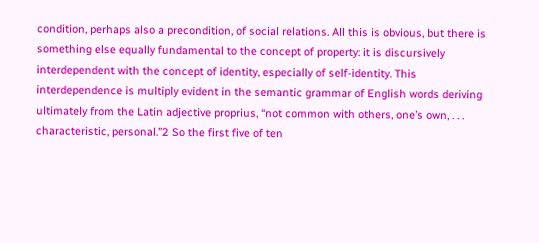condition, perhaps also a precondition, of social relations. All this is obvious, but there is something else equally fundamental to the concept of property: it is discursively interdependent with the concept of identity, especially of self-identity. This interdependence is multiply evident in the semantic grammar of English words deriving ultimately from the Latin adjective proprius, “not common with others, one’s own, . . . characteristic, personal.”2 So the first five of ten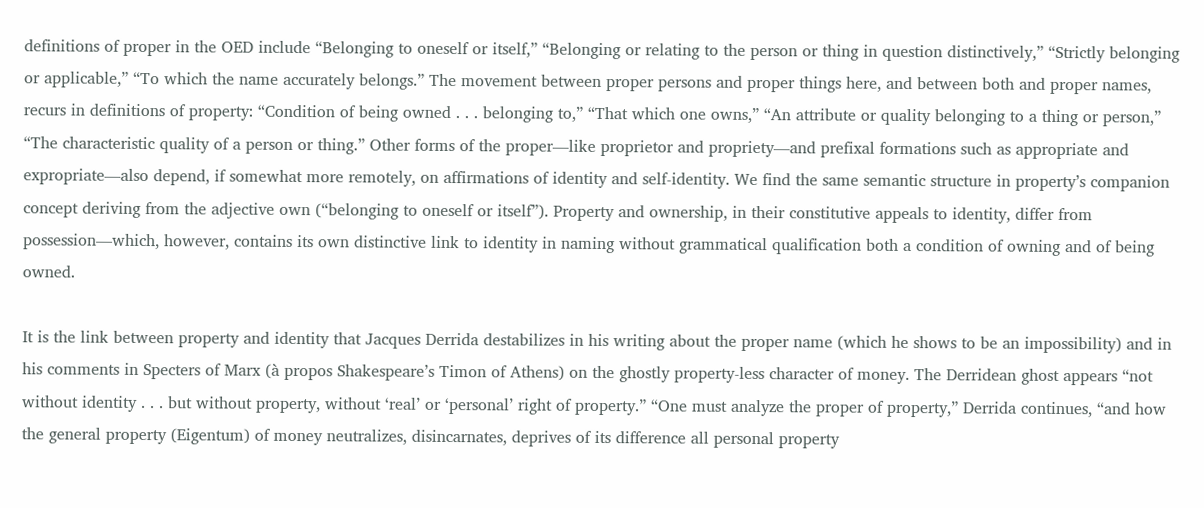definitions of proper in the OED include “Belonging to oneself or itself,” “Belonging or relating to the person or thing in question distinctively,” “Strictly belonging or applicable,” “To which the name accurately belongs.” The movement between proper persons and proper things here, and between both and proper names, recurs in definitions of property: “Condition of being owned . . . belonging to,” “That which one owns,” “An attribute or quality belonging to a thing or person,” “The characteristic quality of a person or thing.” Other forms of the proper—like proprietor and propriety—and prefixal formations such as appropriate and expropriate—also depend, if somewhat more remotely, on affirmations of identity and self-identity. We find the same semantic structure in property’s companion concept deriving from the adjective own (“belonging to oneself or itself”). Property and ownership, in their constitutive appeals to identity, differ from possession—which, however, contains its own distinctive link to identity in naming without grammatical qualification both a condition of owning and of being owned.

It is the link between property and identity that Jacques Derrida destabilizes in his writing about the proper name (which he shows to be an impossibility) and in his comments in Specters of Marx (à propos Shakespeare’s Timon of Athens) on the ghostly property-less character of money. The Derridean ghost appears “not without identity . . . but without property, without ‘real’ or ‘personal’ right of property.” “One must analyze the proper of property,” Derrida continues, “and how the general property (Eigentum) of money neutralizes, disincarnates, deprives of its difference all personal property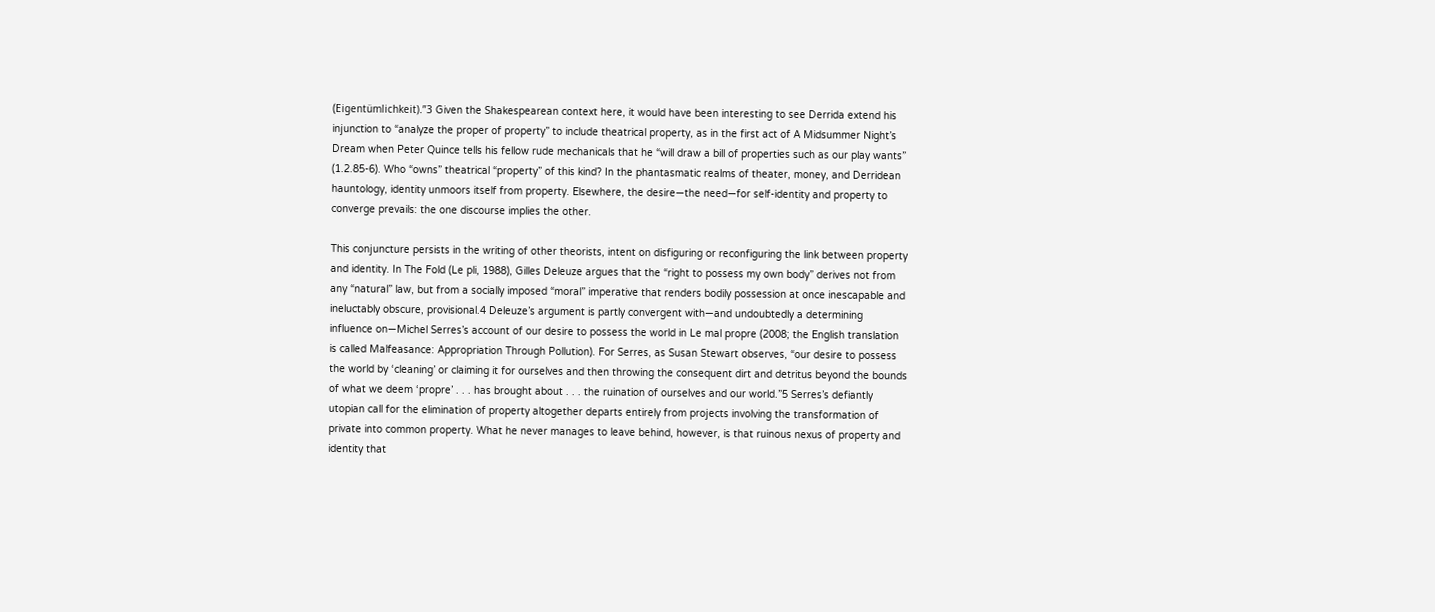(Eigentümlichkeit).”3 Given the Shakespearean context here, it would have been interesting to see Derrida extend his injunction to “analyze the proper of property” to include theatrical property, as in the first act of A Midsummer Night’s Dream when Peter Quince tells his fellow rude mechanicals that he “will draw a bill of properties such as our play wants” (1.2.85-6). Who “owns” theatrical “property” of this kind? In the phantasmatic realms of theater, money, and Derridean hauntology, identity unmoors itself from property. Elsewhere, the desire—the need—for self-identity and property to converge prevails: the one discourse implies the other.

This conjuncture persists in the writing of other theorists, intent on disfiguring or reconfiguring the link between property and identity. In The Fold (Le pli, 1988), Gilles Deleuze argues that the “right to possess my own body” derives not from any “natural” law, but from a socially imposed “moral” imperative that renders bodily possession at once inescapable and ineluctably obscure, provisional.4 Deleuze’s argument is partly convergent with—and undoubtedly a determining influence on—Michel Serres’s account of our desire to possess the world in Le mal propre (2008; the English translation is called Malfeasance: Appropriation Through Pollution). For Serres, as Susan Stewart observes, “our desire to possess the world by ‘cleaning’ or claiming it for ourselves and then throwing the consequent dirt and detritus beyond the bounds of what we deem ‘propre’ . . . has brought about . . . the ruination of ourselves and our world.”5 Serres’s defiantly utopian call for the elimination of property altogether departs entirely from projects involving the transformation of private into common property. What he never manages to leave behind, however, is that ruinous nexus of property and identity that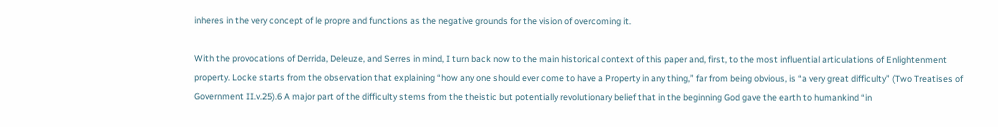inheres in the very concept of le propre and functions as the negative grounds for the vision of overcoming it.

With the provocations of Derrida, Deleuze, and Serres in mind, I turn back now to the main historical context of this paper and, first, to the most influential articulations of Enlightenment property. Locke starts from the observation that explaining “how any one should ever come to have a Property in any thing,” far from being obvious, is “a very great difficulty” (Two Treatises of Government II.v.25).6 A major part of the difficulty stems from the theistic but potentially revolutionary belief that in the beginning God gave the earth to humankind “in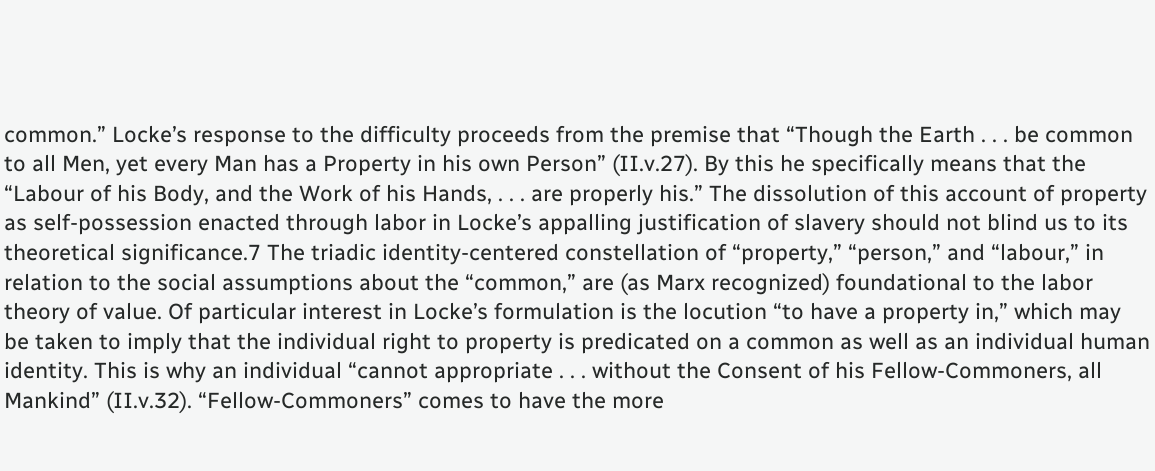common.” Locke’s response to the difficulty proceeds from the premise that “Though the Earth . . . be common to all Men, yet every Man has a Property in his own Person” (II.v.27). By this he specifically means that the “Labour of his Body, and the Work of his Hands, . . . are properly his.” The dissolution of this account of property as self-possession enacted through labor in Locke’s appalling justification of slavery should not blind us to its theoretical significance.7 The triadic identity-centered constellation of “property,” “person,” and “labour,” in relation to the social assumptions about the “common,” are (as Marx recognized) foundational to the labor theory of value. Of particular interest in Locke’s formulation is the locution “to have a property in,” which may be taken to imply that the individual right to property is predicated on a common as well as an individual human identity. This is why an individual “cannot appropriate . . . without the Consent of his Fellow-Commoners, all Mankind” (II.v.32). “Fellow-Commoners” comes to have the more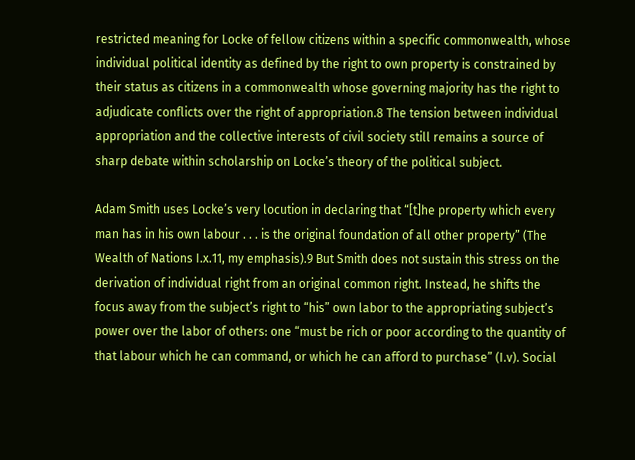restricted meaning for Locke of fellow citizens within a specific commonwealth, whose individual political identity as defined by the right to own property is constrained by their status as citizens in a commonwealth whose governing majority has the right to adjudicate conflicts over the right of appropriation.8 The tension between individual appropriation and the collective interests of civil society still remains a source of sharp debate within scholarship on Locke’s theory of the political subject.

Adam Smith uses Locke’s very locution in declaring that “[t]he property which every man has in his own labour . . . is the original foundation of all other property” (The Wealth of Nations I.x.11, my emphasis).9 But Smith does not sustain this stress on the derivation of individual right from an original common right. Instead, he shifts the focus away from the subject’s right to “his” own labor to the appropriating subject’s power over the labor of others: one “must be rich or poor according to the quantity of that labour which he can command, or which he can afford to purchase” (I.v). Social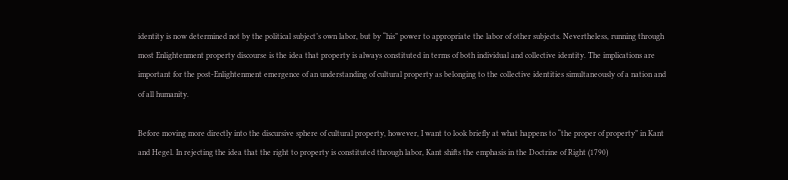identity is now determined not by the political subject’s own labor, but by “his” power to appropriate the labor of other subjects. Nevertheless, running through most Enlightenment property discourse is the idea that property is always constituted in terms of both individual and collective identity. The implications are important for the post-Enlightenment emergence of an understanding of cultural property as belonging to the collective identities simultaneously of a nation and of all humanity.

Before moving more directly into the discursive sphere of cultural property, however, I want to look briefly at what happens to “the proper of property” in Kant and Hegel. In rejecting the idea that the right to property is constituted through labor, Kant shifts the emphasis in the Doctrine of Right (1790)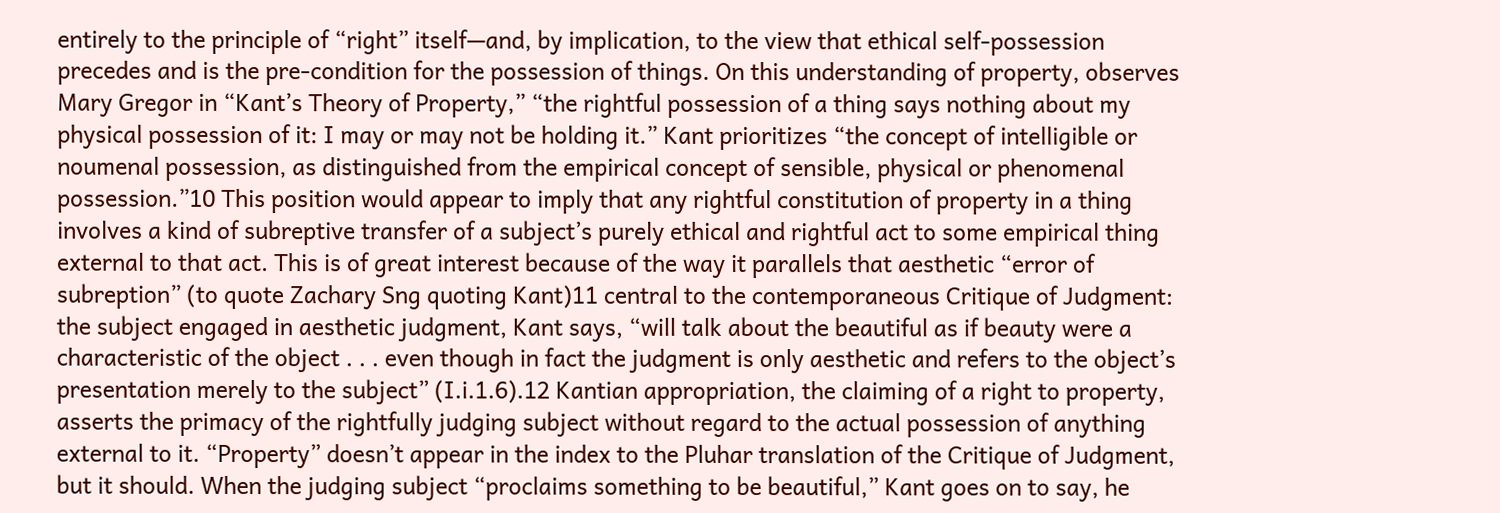entirely to the principle of “right” itself—and, by implication, to the view that ethical self-possession precedes and is the pre-condition for the possession of things. On this understanding of property, observes Mary Gregor in “Kant’s Theory of Property,” “the rightful possession of a thing says nothing about my physical possession of it: I may or may not be holding it.” Kant prioritizes “the concept of intelligible or noumenal possession, as distinguished from the empirical concept of sensible, physical or phenomenal possession.”10 This position would appear to imply that any rightful constitution of property in a thing involves a kind of subreptive transfer of a subject’s purely ethical and rightful act to some empirical thing external to that act. This is of great interest because of the way it parallels that aesthetic “error of subreption” (to quote Zachary Sng quoting Kant)11 central to the contemporaneous Critique of Judgment: the subject engaged in aesthetic judgment, Kant says, “will talk about the beautiful as if beauty were a characteristic of the object . . . even though in fact the judgment is only aesthetic and refers to the object’s presentation merely to the subject” (I.i.1.6).12 Kantian appropriation, the claiming of a right to property, asserts the primacy of the rightfully judging subject without regard to the actual possession of anything external to it. “Property” doesn’t appear in the index to the Pluhar translation of the Critique of Judgment, but it should. When the judging subject “proclaims something to be beautiful,” Kant goes on to say, he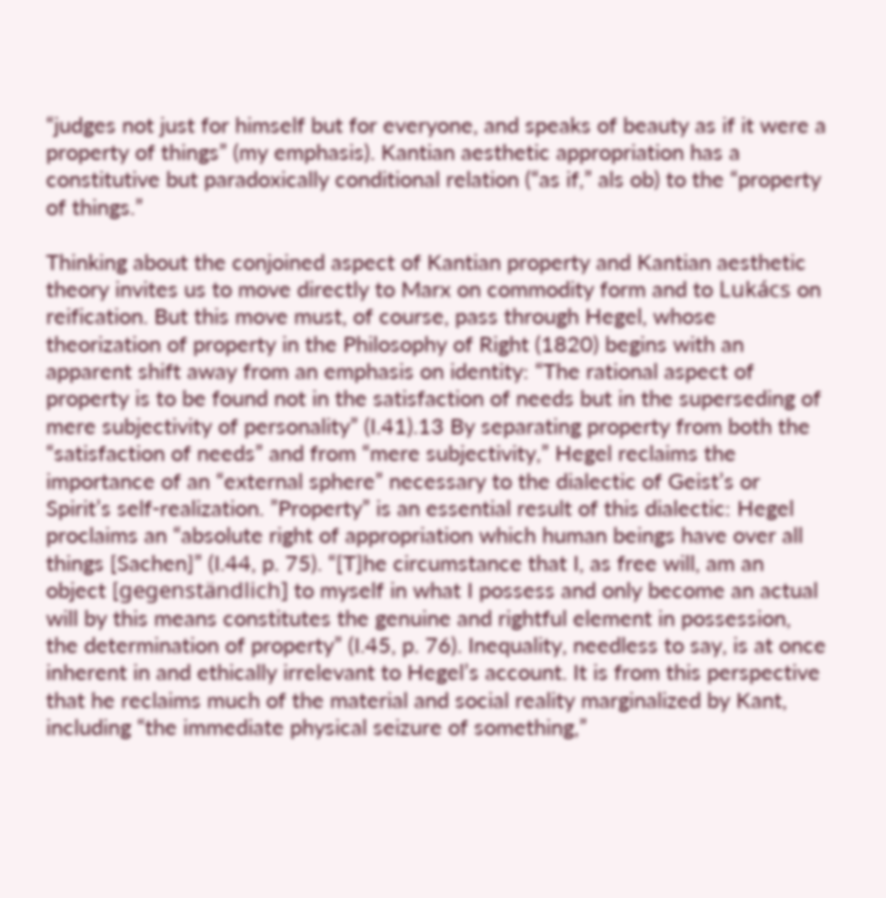“judges not just for himself but for everyone, and speaks of beauty as if it were a property of things” (my emphasis). Kantian aesthetic appropriation has a constitutive but paradoxically conditional relation (“as if,” als ob) to the “property of things.”

Thinking about the conjoined aspect of Kantian property and Kantian aesthetic theory invites us to move directly to Marx on commodity form and to Lukács on reification. But this move must, of course, pass through Hegel, whose theorization of property in the Philosophy of Right (1820) begins with an apparent shift away from an emphasis on identity: “The rational aspect of property is to be found not in the satisfaction of needs but in the superseding of mere subjectivity of personality” (I.41).13 By separating property from both the “satisfaction of needs” and from “mere subjectivity,” Hegel reclaims the importance of an “external sphere” necessary to the dialectic of Geist’s or Spirit’s self-realization. ”Property” is an essential result of this dialectic: Hegel proclaims an “absolute right of appropriation which human beings have over all things [Sachen]” (I.44, p. 75). “[T]he circumstance that I, as free will, am an object [gegenständlich] to myself in what I possess and only become an actual will by this means constitutes the genuine and rightful element in possession, the determination of property” (I.45, p. 76). Inequality, needless to say, is at once inherent in and ethically irrelevant to Hegel’s account. It is from this perspective that he reclaims much of the material and social reality marginalized by Kant, including “the immediate physical seizure of something,”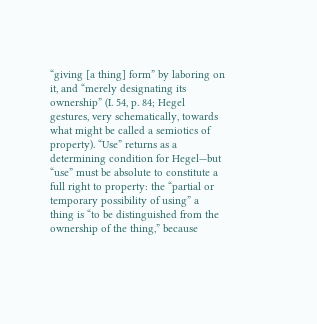“giving [a thing] form” by laboring on it, and “merely designating its ownership” (I. 54, p. 84; Hegel gestures, very schematically, towards what might be called a semiotics of property). “Use” returns as a determining condition for Hegel—but “use” must be absolute to constitute a full right to property: the “partial or temporary possibility of using” a thing is “to be distinguished from the ownership of the thing,” because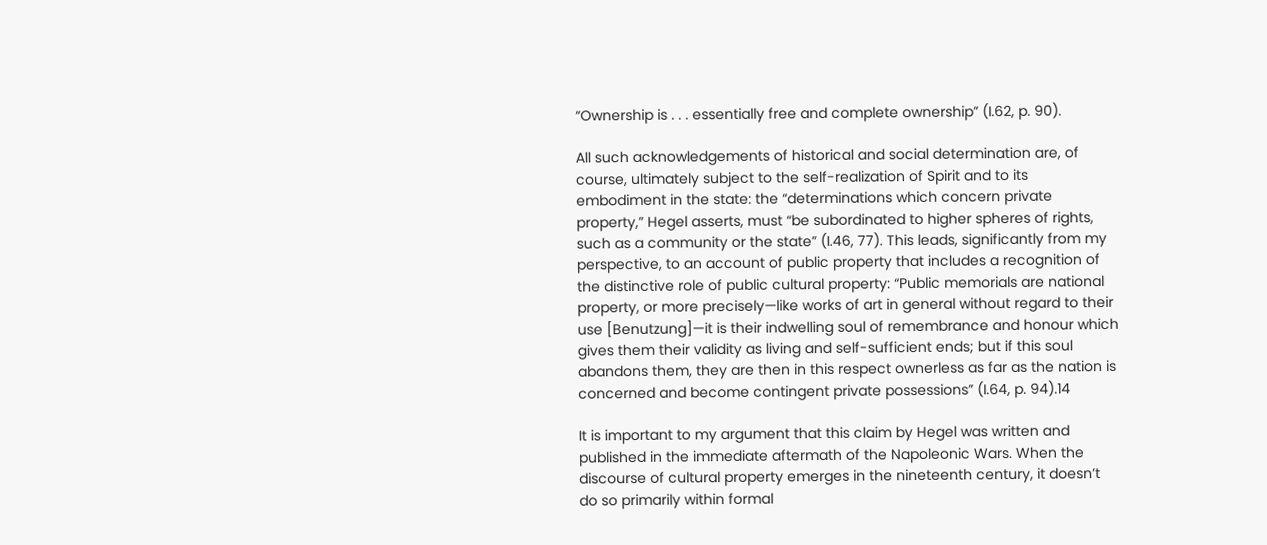“Ownership is . . . essentially free and complete ownership” (I.62, p. 90).

All such acknowledgements of historical and social determination are, of course, ultimately subject to the self-realization of Spirit and to its embodiment in the state: the “determinations which concern private property,” Hegel asserts, must “be subordinated to higher spheres of rights, such as a community or the state” (I.46, 77). This leads, significantly from my perspective, to an account of public property that includes a recognition of the distinctive role of public cultural property: “Public memorials are national property, or more precisely—like works of art in general without regard to their use [Benutzung]—it is their indwelling soul of remembrance and honour which gives them their validity as living and self-sufficient ends; but if this soul abandons them, they are then in this respect ownerless as far as the nation is concerned and become contingent private possessions” (I.64, p. 94).14

It is important to my argument that this claim by Hegel was written and published in the immediate aftermath of the Napoleonic Wars. When the discourse of cultural property emerges in the nineteenth century, it doesn’t do so primarily within formal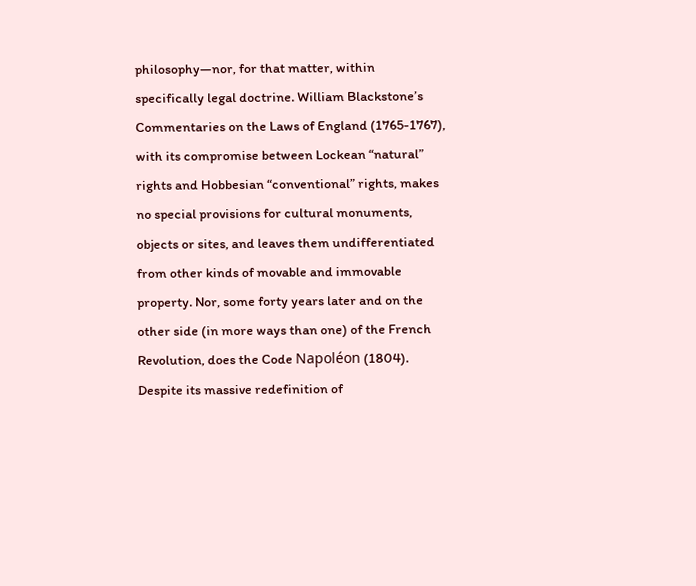philosophy—nor, for that matter, within specifically legal doctrine. William Blackstone’s Commentaries on the Laws of England (1765-1767), with its compromise between Lockean “natural” rights and Hobbesian “conventional” rights, makes no special provisions for cultural monuments, objects or sites, and leaves them undifferentiated from other kinds of movable and immovable property. Nor, some forty years later and on the other side (in more ways than one) of the French Revolution, does the Code Napoléon (1804). Despite its massive redefinition of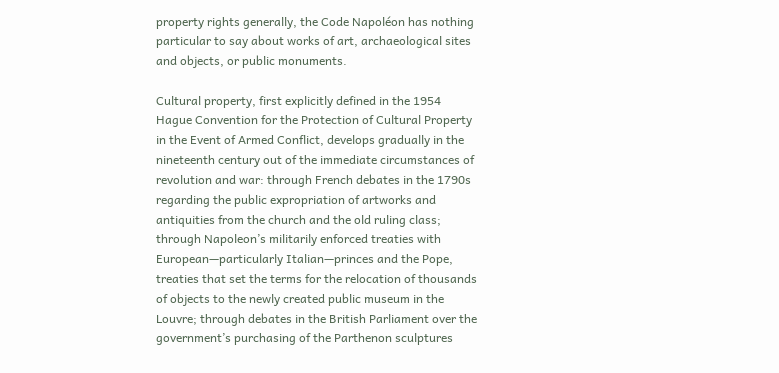property rights generally, the Code Napoléon has nothing particular to say about works of art, archaeological sites and objects, or public monuments.

Cultural property, first explicitly defined in the 1954 Hague Convention for the Protection of Cultural Property in the Event of Armed Conflict, develops gradually in the nineteenth century out of the immediate circumstances of revolution and war: through French debates in the 1790s regarding the public expropriation of artworks and antiquities from the church and the old ruling class; through Napoleon’s militarily enforced treaties with European—particularly Italian—princes and the Pope, treaties that set the terms for the relocation of thousands of objects to the newly created public museum in the Louvre; through debates in the British Parliament over the government’s purchasing of the Parthenon sculptures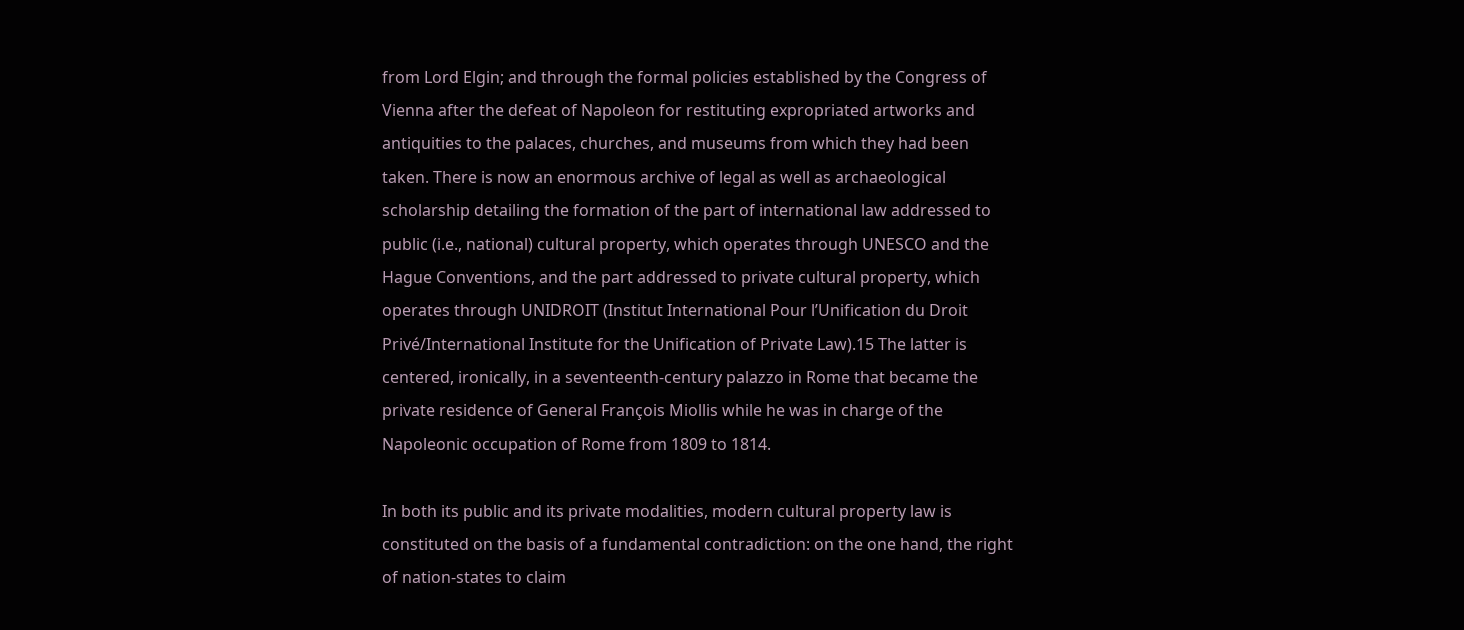from Lord Elgin; and through the formal policies established by the Congress of Vienna after the defeat of Napoleon for restituting expropriated artworks and antiquities to the palaces, churches, and museums from which they had been taken. There is now an enormous archive of legal as well as archaeological scholarship detailing the formation of the part of international law addressed to public (i.e., national) cultural property, which operates through UNESCO and the Hague Conventions, and the part addressed to private cultural property, which operates through UNIDROIT (Institut International Pour l’Unification du Droit Privé/International Institute for the Unification of Private Law).15 The latter is centered, ironically, in a seventeenth-century palazzo in Rome that became the private residence of General François Miollis while he was in charge of the Napoleonic occupation of Rome from 1809 to 1814.

In both its public and its private modalities, modern cultural property law is constituted on the basis of a fundamental contradiction: on the one hand, the right of nation-states to claim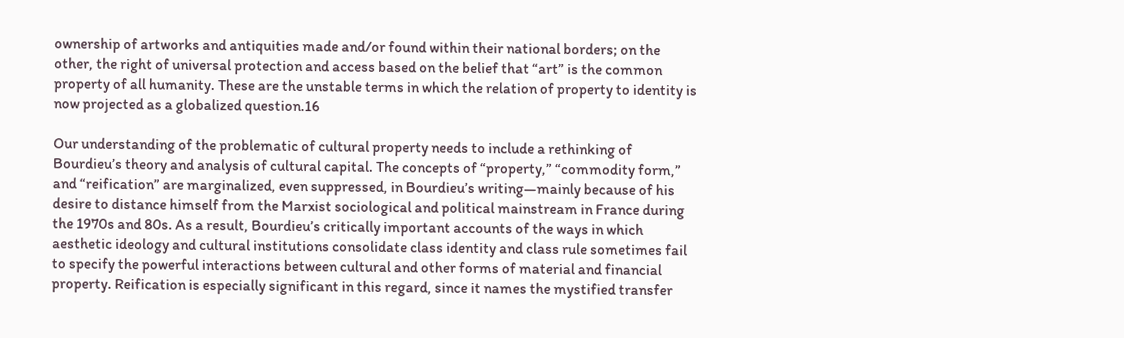ownership of artworks and antiquities made and/or found within their national borders; on the other, the right of universal protection and access based on the belief that “art” is the common property of all humanity. These are the unstable terms in which the relation of property to identity is now projected as a globalized question.16

Our understanding of the problematic of cultural property needs to include a rethinking of Bourdieu’s theory and analysis of cultural capital. The concepts of “property,” “commodity form,” and “reification” are marginalized, even suppressed, in Bourdieu’s writing—mainly because of his desire to distance himself from the Marxist sociological and political mainstream in France during the 1970s and 80s. As a result, Bourdieu’s critically important accounts of the ways in which aesthetic ideology and cultural institutions consolidate class identity and class rule sometimes fail to specify the powerful interactions between cultural and other forms of material and financial property. Reification is especially significant in this regard, since it names the mystified transfer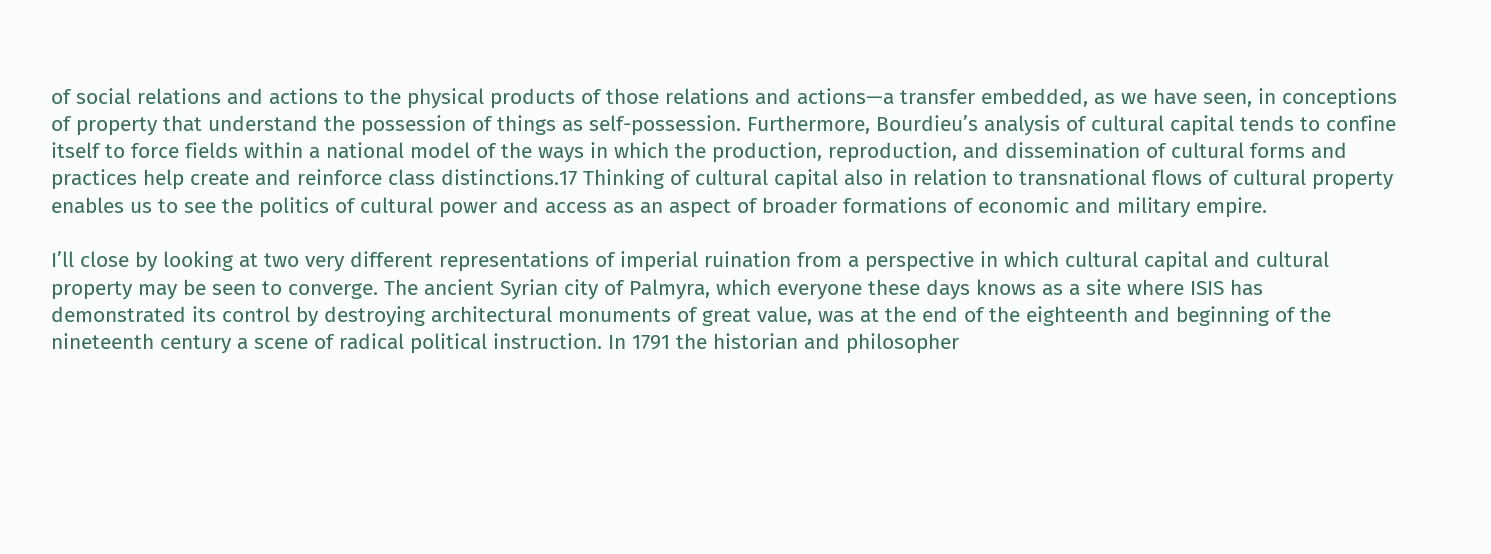of social relations and actions to the physical products of those relations and actions—a transfer embedded, as we have seen, in conceptions of property that understand the possession of things as self-possession. Furthermore, Bourdieu’s analysis of cultural capital tends to confine itself to force fields within a national model of the ways in which the production, reproduction, and dissemination of cultural forms and practices help create and reinforce class distinctions.17 Thinking of cultural capital also in relation to transnational flows of cultural property enables us to see the politics of cultural power and access as an aspect of broader formations of economic and military empire.

I’ll close by looking at two very different representations of imperial ruination from a perspective in which cultural capital and cultural property may be seen to converge. The ancient Syrian city of Palmyra, which everyone these days knows as a site where ISIS has demonstrated its control by destroying architectural monuments of great value, was at the end of the eighteenth and beginning of the nineteenth century a scene of radical political instruction. In 1791 the historian and philosopher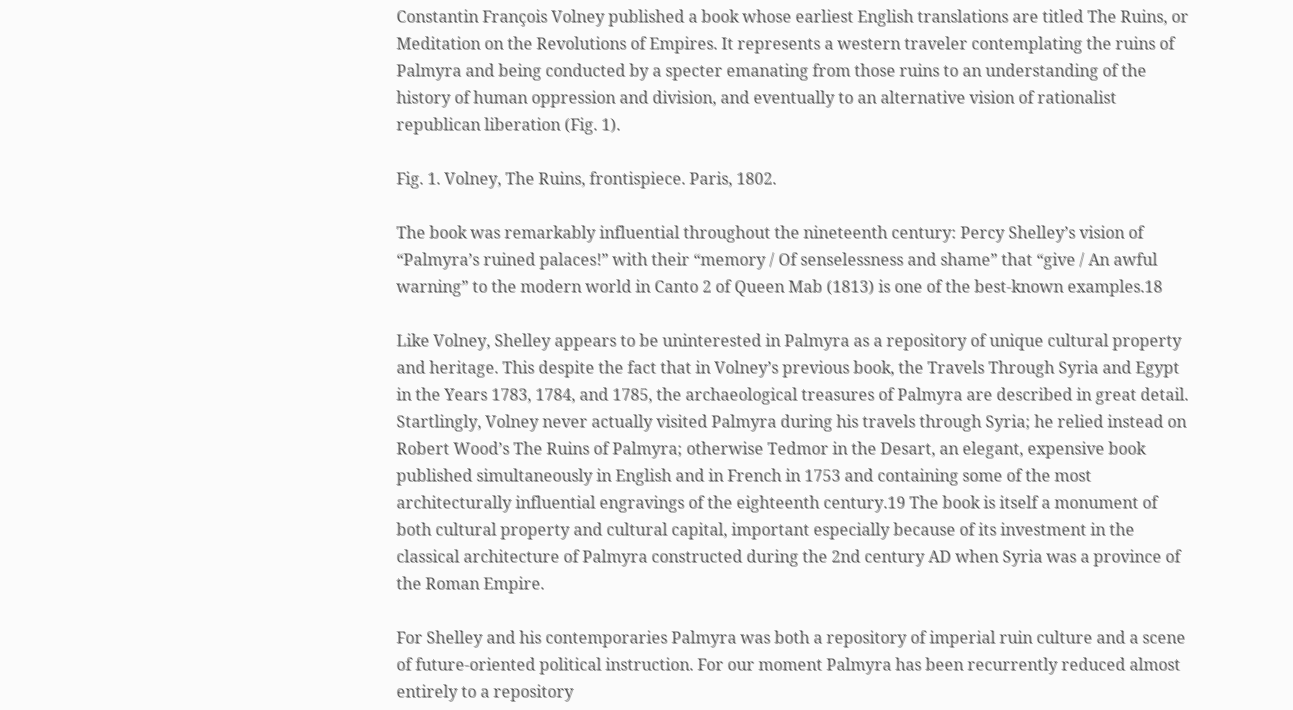Constantin François Volney published a book whose earliest English translations are titled The Ruins, or Meditation on the Revolutions of Empires. It represents a western traveler contemplating the ruins of Palmyra and being conducted by a specter emanating from those ruins to an understanding of the history of human oppression and division, and eventually to an alternative vision of rationalist republican liberation (Fig. 1).

Fig. 1. Volney, The Ruins, frontispiece. Paris, 1802.

The book was remarkably influential throughout the nineteenth century: Percy Shelley’s vision of “Palmyra’s ruined palaces!” with their “memory / Of senselessness and shame” that “give / An awful warning” to the modern world in Canto 2 of Queen Mab (1813) is one of the best-known examples.18

Like Volney, Shelley appears to be uninterested in Palmyra as a repository of unique cultural property and heritage. This despite the fact that in Volney’s previous book, the Travels Through Syria and Egypt in the Years 1783, 1784, and 1785, the archaeological treasures of Palmyra are described in great detail. Startlingly, Volney never actually visited Palmyra during his travels through Syria; he relied instead on Robert Wood’s The Ruins of Palmyra; otherwise Tedmor in the Desart, an elegant, expensive book published simultaneously in English and in French in 1753 and containing some of the most architecturally influential engravings of the eighteenth century.19 The book is itself a monument of both cultural property and cultural capital, important especially because of its investment in the classical architecture of Palmyra constructed during the 2nd century AD when Syria was a province of the Roman Empire.

For Shelley and his contemporaries Palmyra was both a repository of imperial ruin culture and a scene of future-oriented political instruction. For our moment Palmyra has been recurrently reduced almost entirely to a repository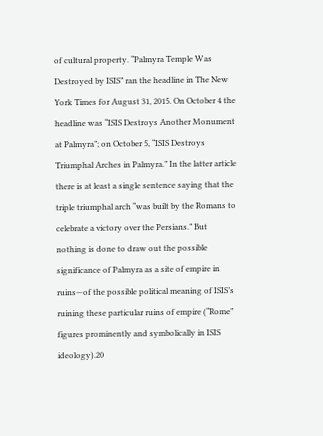of cultural property. “Palmyra Temple Was Destroyed by ISIS” ran the headline in The New York Times for August 31, 2015. On October 4 the headline was “ISIS Destroys Another Monument at Palmyra”; on October 5, “ISIS Destroys Triumphal Arches in Palmyra.” In the latter article there is at least a single sentence saying that the triple triumphal arch “was built by the Romans to celebrate a victory over the Persians.” But nothing is done to draw out the possible significance of Palmyra as a site of empire in ruins—of the possible political meaning of ISIS’s ruining these particular ruins of empire (“Rome” figures prominently and symbolically in ISIS ideology).20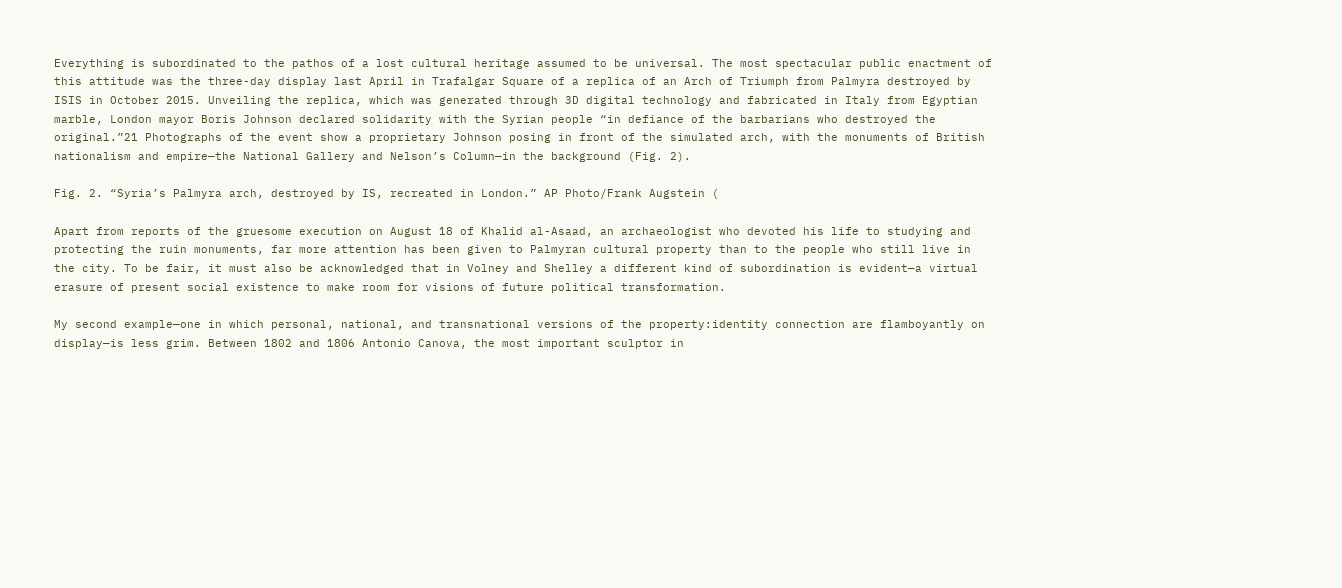Everything is subordinated to the pathos of a lost cultural heritage assumed to be universal. The most spectacular public enactment of this attitude was the three-day display last April in Trafalgar Square of a replica of an Arch of Triumph from Palmyra destroyed by ISIS in October 2015. Unveiling the replica, which was generated through 3D digital technology and fabricated in Italy from Egyptian marble, London mayor Boris Johnson declared solidarity with the Syrian people “in defiance of the barbarians who destroyed the original.”21 Photographs of the event show a proprietary Johnson posing in front of the simulated arch, with the monuments of British nationalism and empire—the National Gallery and Nelson’s Column—in the background (Fig. 2).

Fig. 2. “Syria’s Palmyra arch, destroyed by IS, recreated in London.” AP Photo/Frank Augstein (

Apart from reports of the gruesome execution on August 18 of Khalid al-Asaad, an archaeologist who devoted his life to studying and protecting the ruin monuments, far more attention has been given to Palmyran cultural property than to the people who still live in the city. To be fair, it must also be acknowledged that in Volney and Shelley a different kind of subordination is evident—a virtual erasure of present social existence to make room for visions of future political transformation.

My second example—one in which personal, national, and transnational versions of the property:identity connection are flamboyantly on display—is less grim. Between 1802 and 1806 Antonio Canova, the most important sculptor in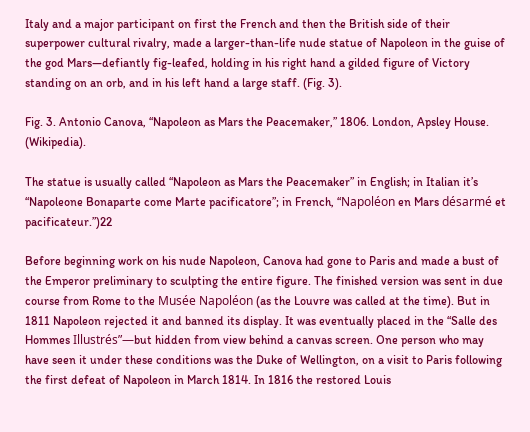Italy and a major participant on first the French and then the British side of their superpower cultural rivalry, made a larger-than-life nude statue of Napoleon in the guise of the god Mars—defiantly fig-leafed, holding in his right hand a gilded figure of Victory standing on an orb, and in his left hand a large staff. (Fig. 3).

Fig. 3. Antonio Canova, “Napoleon as Mars the Peacemaker,” 1806. London, Apsley House. (Wikipedia).

The statue is usually called “Napoleon as Mars the Peacemaker” in English; in Italian it’s “Napoleone Bonaparte come Marte pacificatore”; in French, “Napoléon en Mars désarmé et pacificateur.”)22

Before beginning work on his nude Napoleon, Canova had gone to Paris and made a bust of the Emperor preliminary to sculpting the entire figure. The finished version was sent in due course from Rome to the Musée Napoléon (as the Louvre was called at the time). But in 1811 Napoleon rejected it and banned its display. It was eventually placed in the “Salle des Hommes Illustrés”—but hidden from view behind a canvas screen. One person who may have seen it under these conditions was the Duke of Wellington, on a visit to Paris following the first defeat of Napoleon in March 1814. In 1816 the restored Louis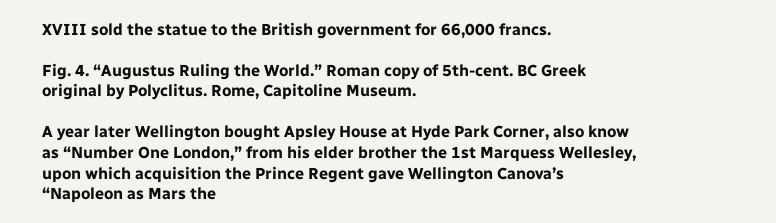XVIII sold the statue to the British government for 66,000 francs.

Fig. 4. “Augustus Ruling the World.” Roman copy of 5th-cent. BC Greek original by Polyclitus. Rome, Capitoline Museum.

A year later Wellington bought Apsley House at Hyde Park Corner, also know as “Number One London,” from his elder brother the 1st Marquess Wellesley, upon which acquisition the Prince Regent gave Wellington Canova’s “Napoleon as Mars the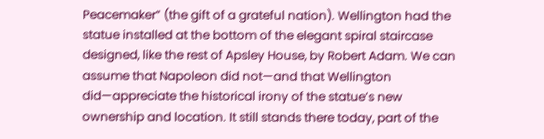Peacemaker” (the gift of a grateful nation). Wellington had the statue installed at the bottom of the elegant spiral staircase designed, like the rest of Apsley House, by Robert Adam. We can assume that Napoleon did not—and that Wellington did—appreciate the historical irony of the statue’s new ownership and location. It still stands there today, part of the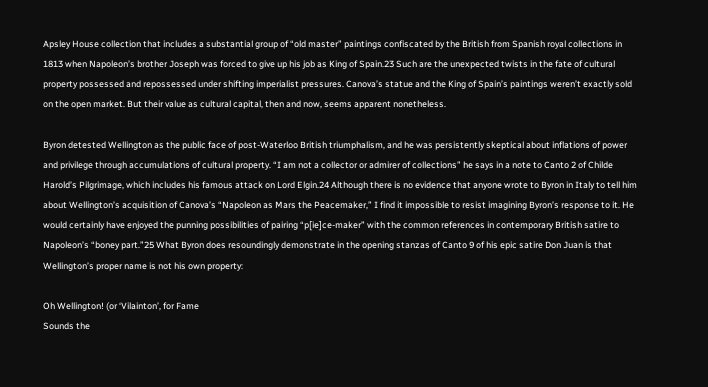Apsley House collection that includes a substantial group of “old master” paintings confiscated by the British from Spanish royal collections in 1813 when Napoleon’s brother Joseph was forced to give up his job as King of Spain.23 Such are the unexpected twists in the fate of cultural property possessed and repossessed under shifting imperialist pressures. Canova’s statue and the King of Spain’s paintings weren’t exactly sold on the open market. But their value as cultural capital, then and now, seems apparent nonetheless.

Byron detested Wellington as the public face of post-Waterloo British triumphalism, and he was persistently skeptical about inflations of power and privilege through accumulations of cultural property. “I am not a collector or admirer of collections” he says in a note to Canto 2 of Childe Harold’s Pilgrimage, which includes his famous attack on Lord Elgin.24 Although there is no evidence that anyone wrote to Byron in Italy to tell him about Wellington’s acquisition of Canova’s “Napoleon as Mars the Peacemaker,” I find it impossible to resist imagining Byron’s response to it. He would certainly have enjoyed the punning possibilities of pairing “p[ie]ce-maker” with the common references in contemporary British satire to Napoleon’s “boney part.”25 What Byron does resoundingly demonstrate in the opening stanzas of Canto 9 of his epic satire Don Juan is that Wellington’s proper name is not his own property:

Oh Wellington! (or ‘Vilainton’, for Fame
Sounds the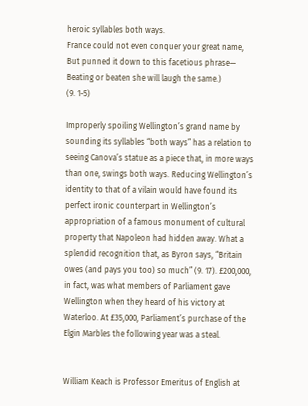heroic syllables both ways.
France could not even conquer your great name,
But punned it down to this facetious phrase—
Beating or beaten she will laugh the same.)
(9. 1-5)

Improperly spoiling Wellington’s grand name by sounding its syllables “both ways” has a relation to seeing Canova’s statue as a piece that, in more ways than one, swings both ways. Reducing Wellington’s identity to that of a vilain would have found its perfect ironic counterpart in Wellington’s appropriation of a famous monument of cultural property that Napoleon had hidden away. What a splendid recognition that, as Byron says, “Britain owes (and pays you too) so much” (9. 17). £200,000, in fact, was what members of Parliament gave Wellington when they heard of his victory at Waterloo. At £35,000, Parliament’s purchase of the Elgin Marbles the following year was a steal.


William Keach is Professor Emeritus of English at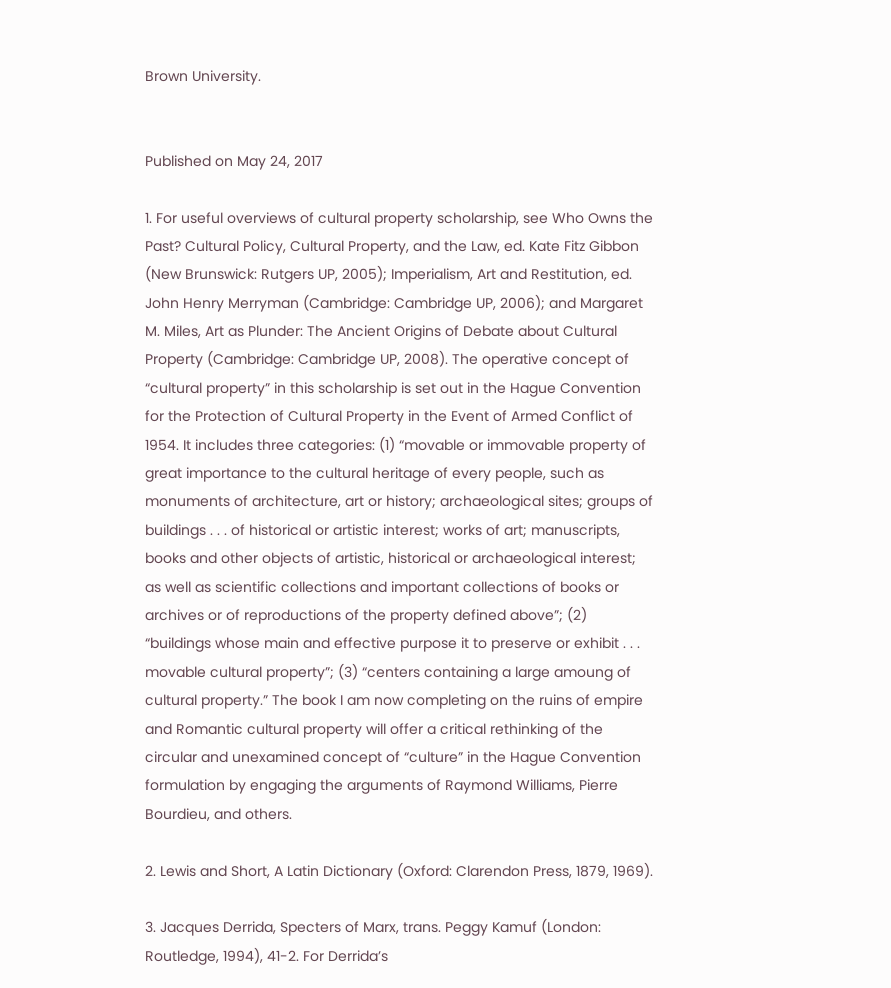Brown University.


Published on May 24, 2017

1. For useful overviews of cultural property scholarship, see Who Owns the Past? Cultural Policy, Cultural Property, and the Law, ed. Kate Fitz Gibbon (New Brunswick: Rutgers UP, 2005); Imperialism, Art and Restitution, ed. John Henry Merryman (Cambridge: Cambridge UP, 2006); and Margaret M. Miles, Art as Plunder: The Ancient Origins of Debate about Cultural Property (Cambridge: Cambridge UP, 2008). The operative concept of “cultural property” in this scholarship is set out in the Hague Convention for the Protection of Cultural Property in the Event of Armed Conflict of 1954. It includes three categories: (1) “movable or immovable property of great importance to the cultural heritage of every people, such as monuments of architecture, art or history; archaeological sites; groups of buildings . . . of historical or artistic interest; works of art; manuscripts, books and other objects of artistic, historical or archaeological interest; as well as scientific collections and important collections of books or archives or of reproductions of the property defined above”; (2) “buildings whose main and effective purpose it to preserve or exhibit . . . movable cultural property”; (3) “centers containing a large amoung of cultural property.” The book I am now completing on the ruins of empire and Romantic cultural property will offer a critical rethinking of the circular and unexamined concept of “culture” in the Hague Convention formulation by engaging the arguments of Raymond Williams, Pierre Bourdieu, and others.

2. Lewis and Short, A Latin Dictionary (Oxford: Clarendon Press, 1879, 1969).

3. Jacques Derrida, Specters of Marx, trans. Peggy Kamuf (London: Routledge, 1994), 41-2. For Derrida’s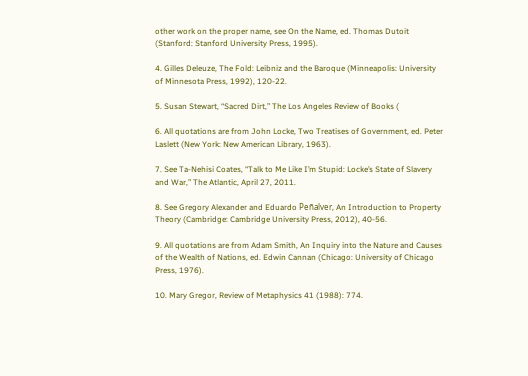other work on the proper name, see On the Name, ed. Thomas Dutoit (Stanford: Stanford University Press, 1995).

4. Gilles Deleuze, The Fold: Leibniz and the Baroque (Minneapolis: University of Minnesota Press, 1992), 120-22.

5. Susan Stewart, “Sacred Dirt,” The Los Angeles Review of Books (

6. All quotations are from John Locke, Two Treatises of Government, ed. Peter Laslett (New York: New American Library, 1963).

7. See Ta-Nehisi Coates, “Talk to Me Like I’m Stupid: Locke’s State of Slavery and War,” The Atlantic, April 27, 2011.

8. See Gregory Alexander and Eduardo Peñalver, An Introduction to Property Theory (Cambridge: Cambridge University Press, 2012), 40-56.

9. All quotations are from Adam Smith, An Inquiry into the Nature and Causes of the Wealth of Nations, ed. Edwin Cannan (Chicago: University of Chicago Press, 1976).

10. Mary Gregor, Review of Metaphysics 41 (1988): 774.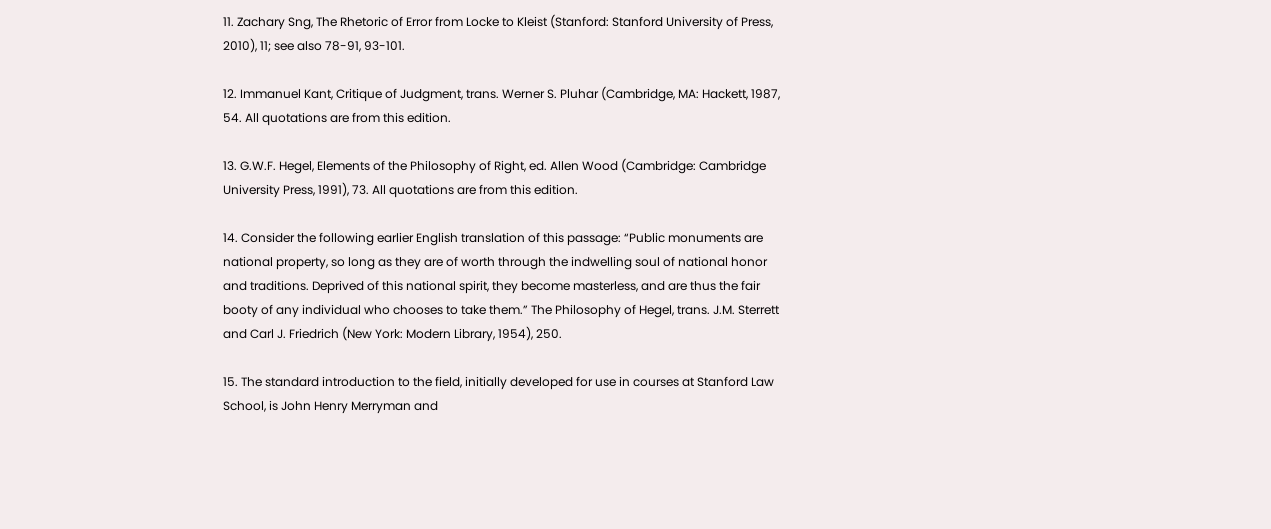11. Zachary Sng, The Rhetoric of Error from Locke to Kleist (Stanford: Stanford University of Press, 2010), 11; see also 78-91, 93-101.

12. Immanuel Kant, Critique of Judgment, trans. Werner S. Pluhar (Cambridge, MA: Hackett, 1987, 54. All quotations are from this edition.

13. G.W.F. Hegel, Elements of the Philosophy of Right, ed. Allen Wood (Cambridge: Cambridge University Press, 1991), 73. All quotations are from this edition.

14. Consider the following earlier English translation of this passage: “Public monuments are national property, so long as they are of worth through the indwelling soul of national honor and traditions. Deprived of this national spirit, they become masterless, and are thus the fair booty of any individual who chooses to take them.” The Philosophy of Hegel, trans. J.M. Sterrett and Carl J. Friedrich (New York: Modern Library, 1954), 250.

15. The standard introduction to the field, initially developed for use in courses at Stanford Law School, is John Henry Merryman and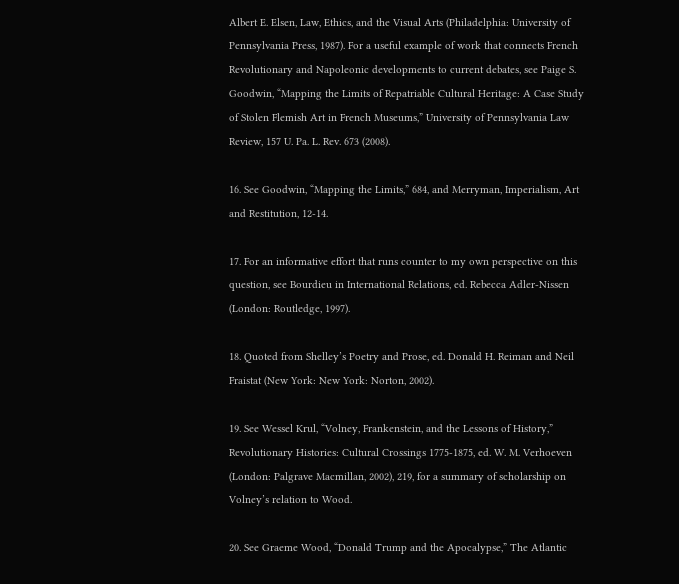Albert E. Elsen, Law, Ethics, and the Visual Arts (Philadelphia: University of Pennsylvania Press, 1987). For a useful example of work that connects French Revolutionary and Napoleonic developments to current debates, see Paige S. Goodwin, “Mapping the Limits of Repatriable Cultural Heritage: A Case Study of Stolen Flemish Art in French Museums,” University of Pennsylvania Law Review, 157 U. Pa. L. Rev. 673 (2008).

16. See Goodwin, “Mapping the Limits,” 684, and Merryman, Imperialism, Art and Restitution, 12-14.

17. For an informative effort that runs counter to my own perspective on this question, see Bourdieu in International Relations, ed. Rebecca Adler-Nissen (London: Routledge, 1997).

18. Quoted from Shelley’s Poetry and Prose, ed. Donald H. Reiman and Neil Fraistat (New York: New York: Norton, 2002).

19. See Wessel Krul, “Volney, Frankenstein, and the Lessons of History,” Revolutionary Histories: Cultural Crossings 1775-1875, ed. W. M. Verhoeven (London: Palgrave Macmillan, 2002), 219, for a summary of scholarship on Volney’s relation to Wood.

20. See Graeme Wood, “Donald Trump and the Apocalypse,” The Atlantic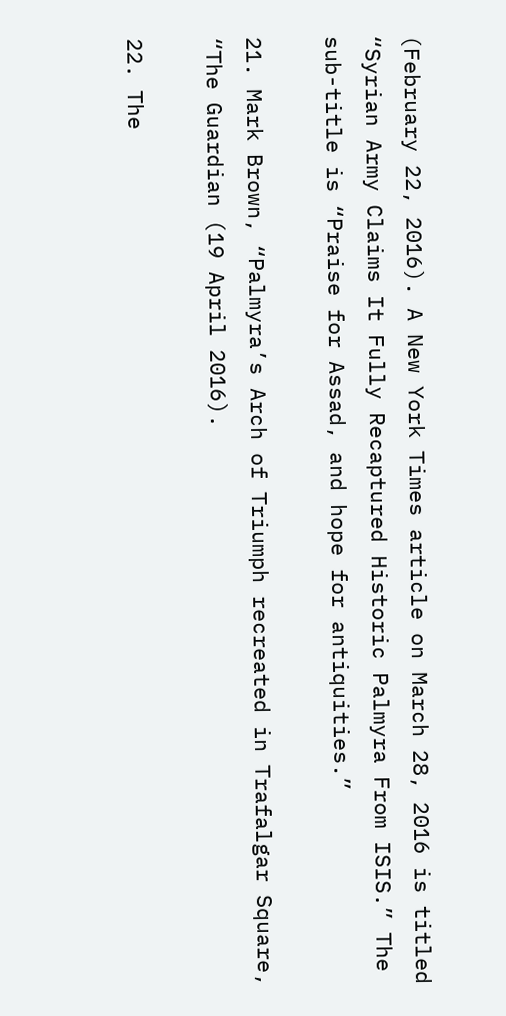(February 22, 2016). A New York Times article on March 28, 2016 is titled “Syrian Army Claims It Fully Recaptured Historic Palmyra From ISIS.” The sub-title is “Praise for Assad, and hope for antiquities.”

21. Mark Brown, “Palmyra’s Arch of Triumph recreated in Trafalgar Square, “The Guardian (19 April 2016).

22. The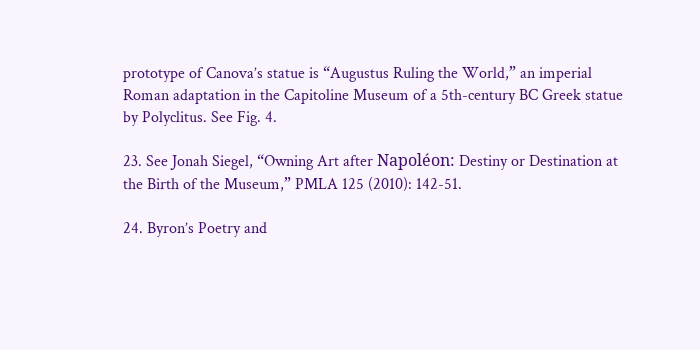prototype of Canova’s statue is “Augustus Ruling the World,” an imperial Roman adaptation in the Capitoline Museum of a 5th-century BC Greek statue by Polyclitus. See Fig. 4.

23. See Jonah Siegel, “Owning Art after Napoléon: Destiny or Destination at the Birth of the Museum,” PMLA 125 (2010): 142-51.

24. Byron’s Poetry and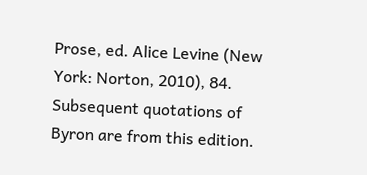Prose, ed. Alice Levine (New York: Norton, 2010), 84. Subsequent quotations of Byron are from this edition.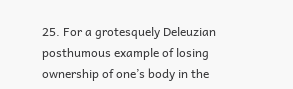25. For a grotesquely Deleuzian posthumous example of losing ownership of one’s body in the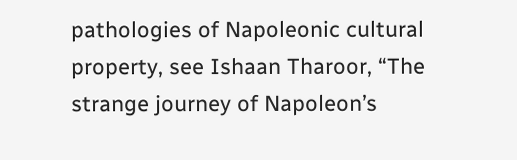pathologies of Napoleonic cultural property, see Ishaan Tharoor, “The strange journey of Napoleon’s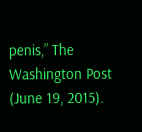penis,” The Washington Post (June 19, 2015).